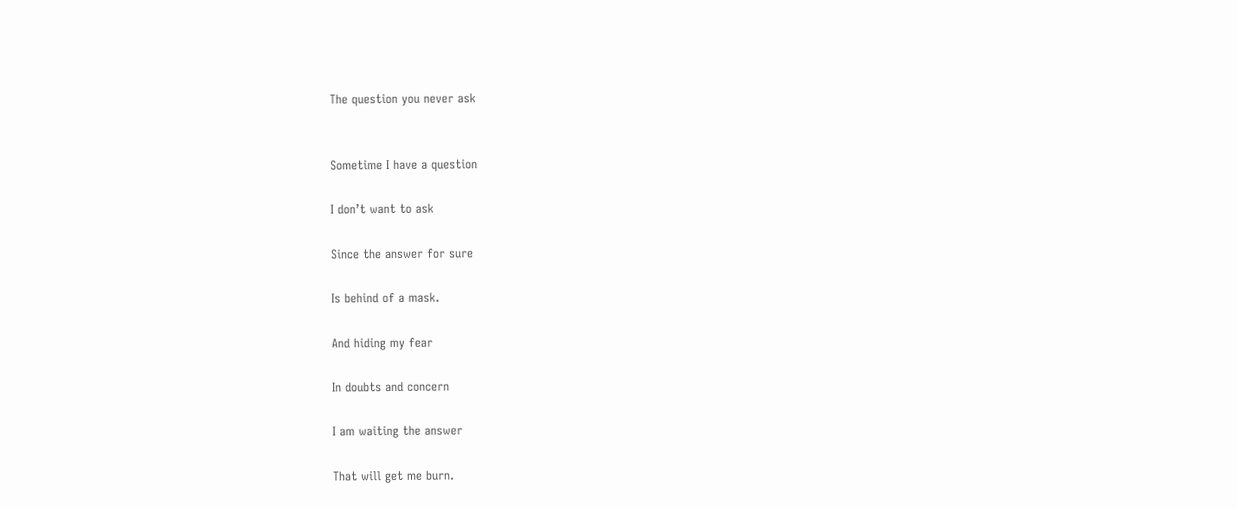The question you never ask


Sometime I have a question

I don’t want to ask

Since the answer for sure

Is behind of a mask.

And hiding my fear

In doubts and concern

I am waiting the answer

That will get me burn.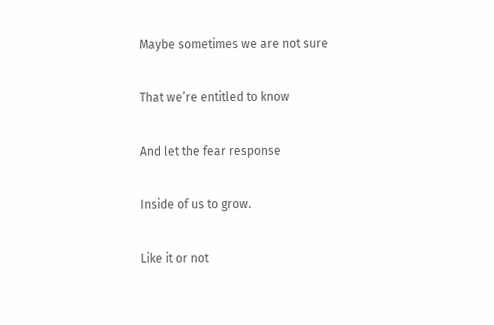Maybe sometimes we are not sure

That we’re entitled to know

And let the fear response

Inside of us to grow.

Like it or not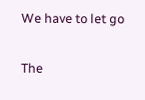We have to let go

The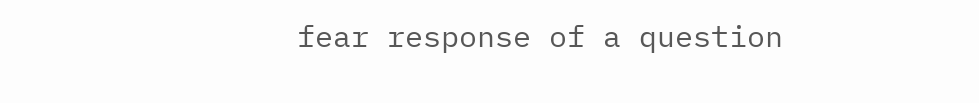fear response of a question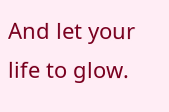And let your life to glow.